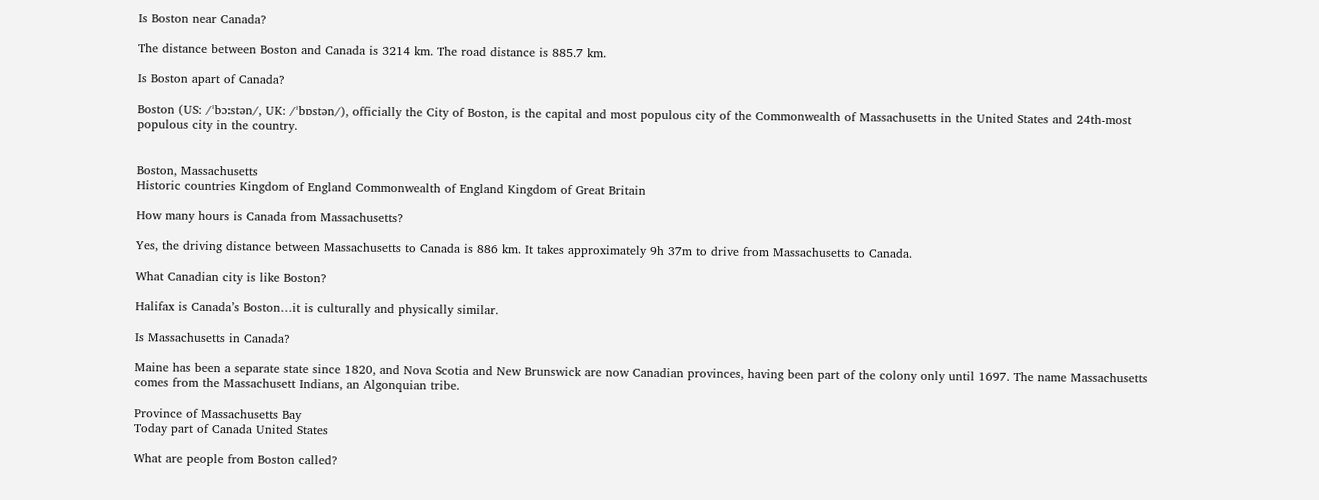Is Boston near Canada?

The distance between Boston and Canada is 3214 km. The road distance is 885.7 km.

Is Boston apart of Canada?

Boston (US: /ˈbɔːstən/, UK: /ˈbɒstən/), officially the City of Boston, is the capital and most populous city of the Commonwealth of Massachusetts in the United States and 24th-most populous city in the country.


Boston, Massachusetts
Historic countries Kingdom of England Commonwealth of England Kingdom of Great Britain

How many hours is Canada from Massachusetts?

Yes, the driving distance between Massachusetts to Canada is 886 km. It takes approximately 9h 37m to drive from Massachusetts to Canada.

What Canadian city is like Boston?

Halifax is Canada’s Boston…it is culturally and physically similar.

Is Massachusetts in Canada?

Maine has been a separate state since 1820, and Nova Scotia and New Brunswick are now Canadian provinces, having been part of the colony only until 1697. The name Massachusetts comes from the Massachusett Indians, an Algonquian tribe.

Province of Massachusetts Bay
Today part of Canada United States

What are people from Boston called?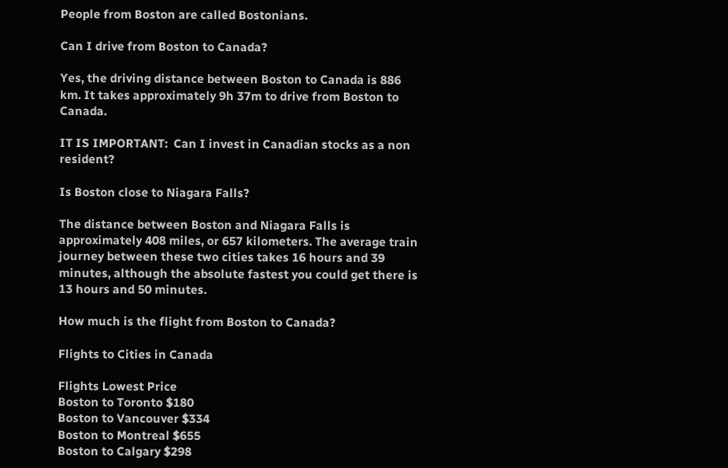People from Boston are called Bostonians.

Can I drive from Boston to Canada?

Yes, the driving distance between Boston to Canada is 886 km. It takes approximately 9h 37m to drive from Boston to Canada.

IT IS IMPORTANT:  Can I invest in Canadian stocks as a non resident?

Is Boston close to Niagara Falls?

The distance between Boston and Niagara Falls is approximately 408 miles, or 657 kilometers. The average train journey between these two cities takes 16 hours and 39 minutes, although the absolute fastest you could get there is 13 hours and 50 minutes.

How much is the flight from Boston to Canada?

Flights to Cities in Canada

Flights Lowest Price
Boston to Toronto $180
Boston to Vancouver $334
Boston to Montreal $655
Boston to Calgary $298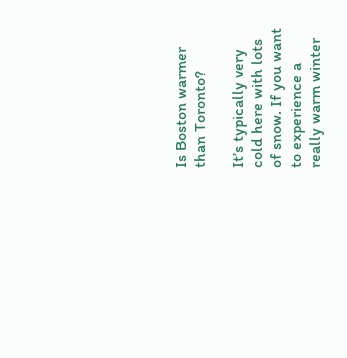Is Boston warmer than Toronto?

It’s typically very cold here with lots of snow. If you want to experience a really warm winter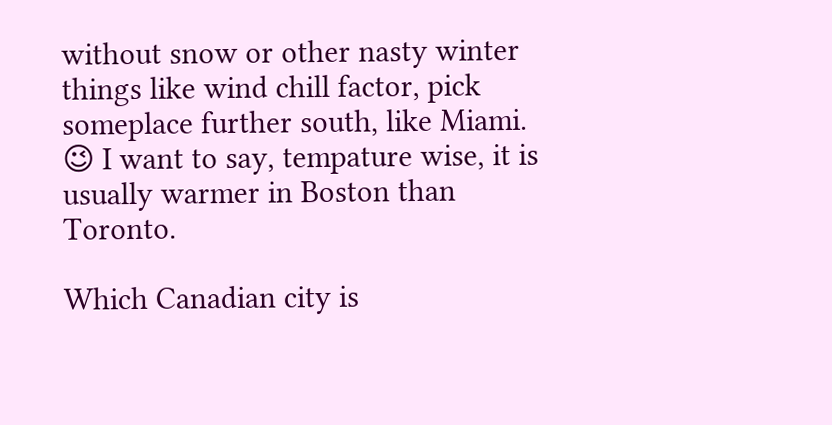without snow or other nasty winter things like wind chill factor, pick someplace further south, like Miami. 😉 I want to say, tempature wise, it is usually warmer in Boston than Toronto.

Which Canadian city is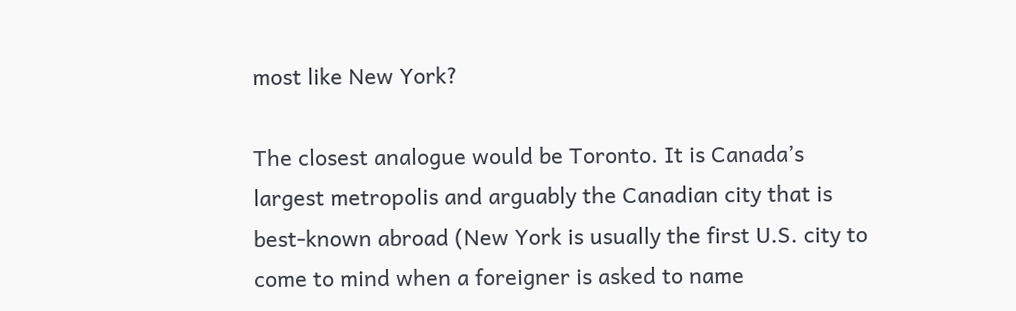most like New York?

The closest analogue would be Toronto. It is Canada’s largest metropolis and arguably the Canadian city that is best-known abroad (New York is usually the first U.S. city to come to mind when a foreigner is asked to name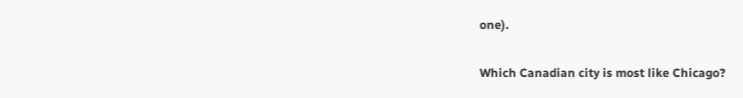one).

Which Canadian city is most like Chicago?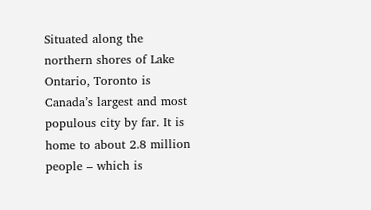Situated along the northern shores of Lake Ontario, Toronto is Canada’s largest and most populous city by far. It is home to about 2.8 million people – which is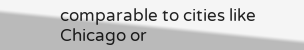comparable to cities like Chicago or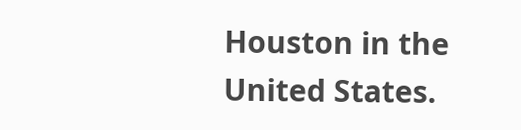Houston in the United States.